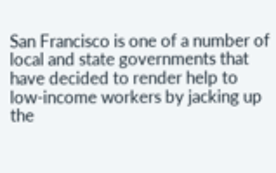San Francisco is one of a number of local and state governments that have decided to render help to low-income workers by jacking up the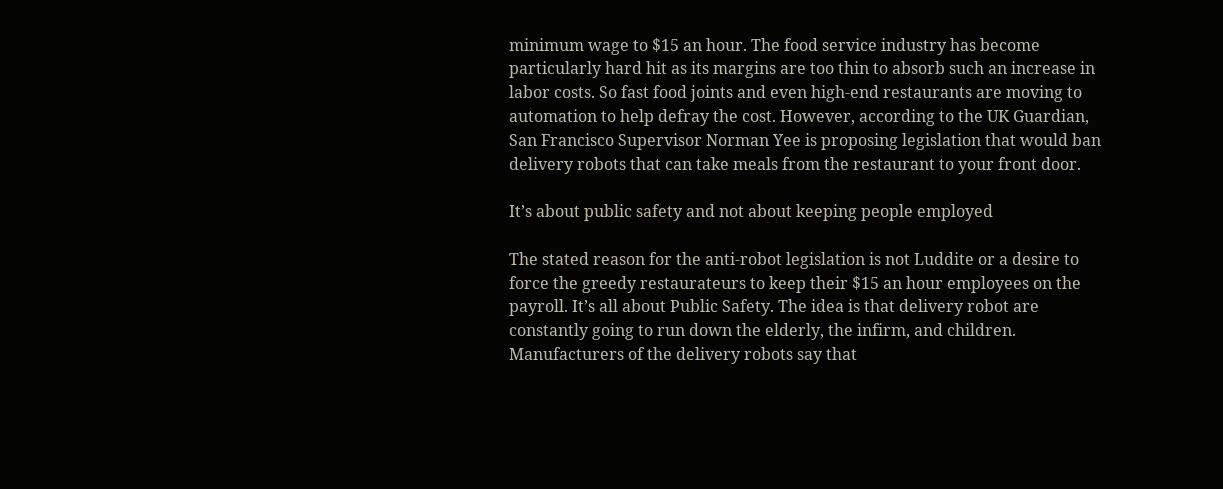minimum wage to $15 an hour. The food service industry has become particularly hard hit as its margins are too thin to absorb such an increase in labor costs. So fast food joints and even high-end restaurants are moving to automation to help defray the cost. However, according to the UK Guardian, San Francisco Supervisor Norman Yee is proposing legislation that would ban delivery robots that can take meals from the restaurant to your front door.

It’s about public safety and not about keeping people employed

The stated reason for the anti-robot legislation is not Luddite or a desire to force the greedy restaurateurs to keep their $15 an hour employees on the payroll. It’s all about Public Safety. The idea is that delivery robot are constantly going to run down the elderly, the infirm, and children. Manufacturers of the delivery robots say that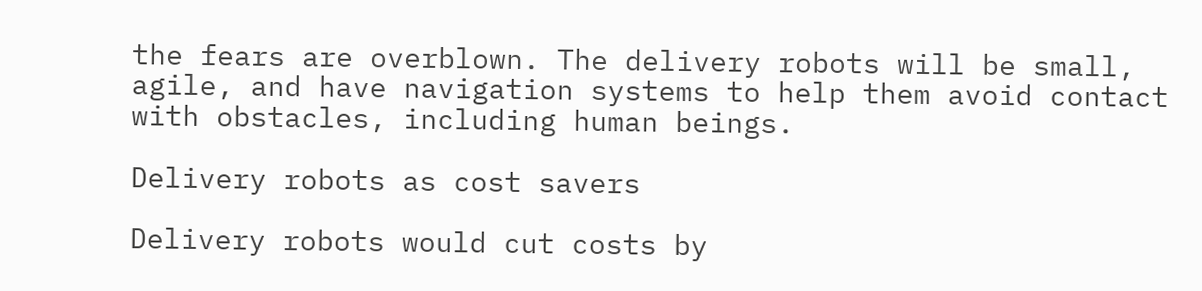the fears are overblown. The delivery robots will be small, agile, and have navigation systems to help them avoid contact with obstacles, including human beings.

Delivery robots as cost savers

Delivery robots would cut costs by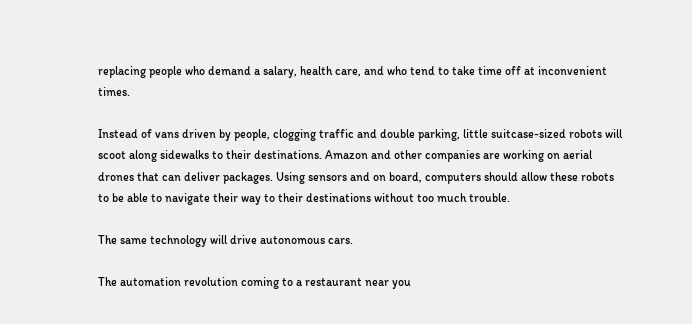replacing people who demand a salary, health care, and who tend to take time off at inconvenient times.

Instead of vans driven by people, clogging traffic and double parking, little suitcase-sized robots will scoot along sidewalks to their destinations. Amazon and other companies are working on aerial drones that can deliver packages. Using sensors and on board, computers should allow these robots to be able to navigate their way to their destinations without too much trouble.

The same technology will drive autonomous cars.

The automation revolution coming to a restaurant near you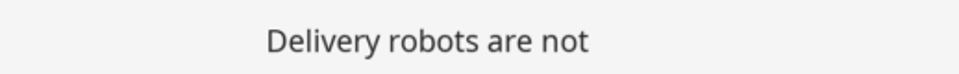Delivery robots are not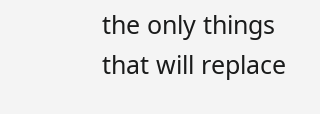the only things that will replace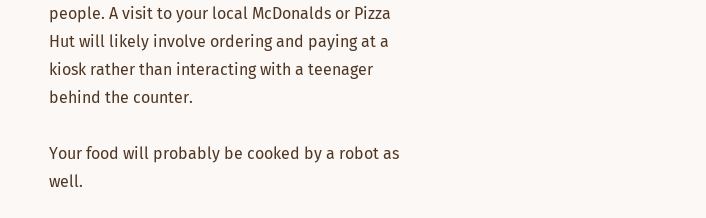people. A visit to your local McDonalds or Pizza Hut will likely involve ordering and paying at a kiosk rather than interacting with a teenager behind the counter.

Your food will probably be cooked by a robot as well.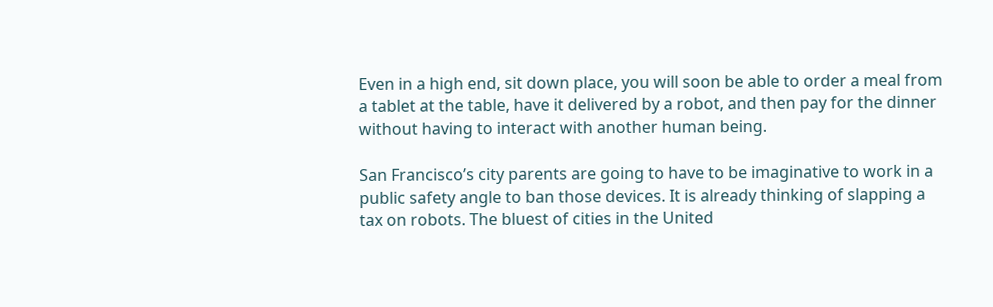Even in a high end, sit down place, you will soon be able to order a meal from a tablet at the table, have it delivered by a robot, and then pay for the dinner without having to interact with another human being.

San Francisco’s city parents are going to have to be imaginative to work in a public safety angle to ban those devices. It is already thinking of slapping a tax on robots. The bluest of cities in the United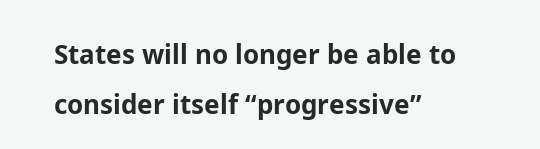States will no longer be able to consider itself “progressive”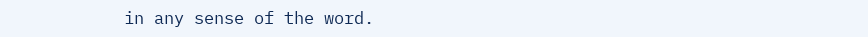in any sense of the word.